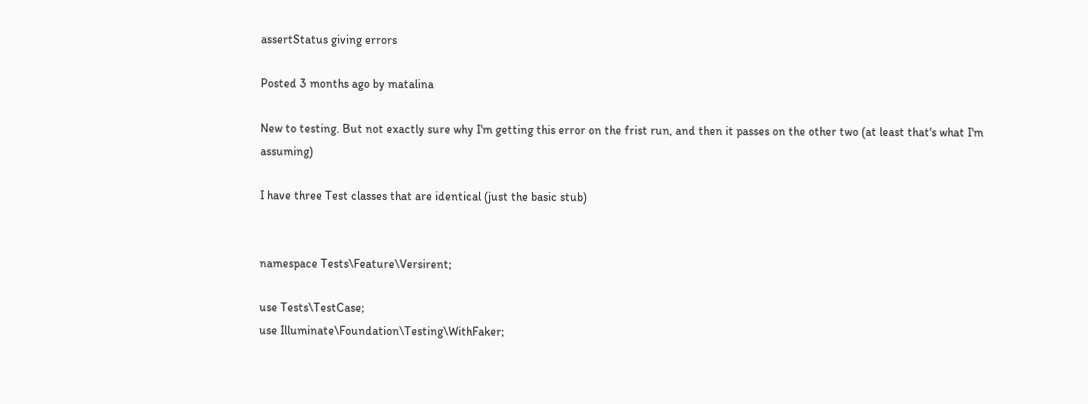assertStatus giving errors

Posted 3 months ago by matalina

New to testing. But not exactly sure why I'm getting this error on the frist run, and then it passes on the other two (at least that's what I'm assuming)

I have three Test classes that are identical (just the basic stub)


namespace Tests\Feature\Versirent;

use Tests\TestCase;
use Illuminate\Foundation\Testing\WithFaker;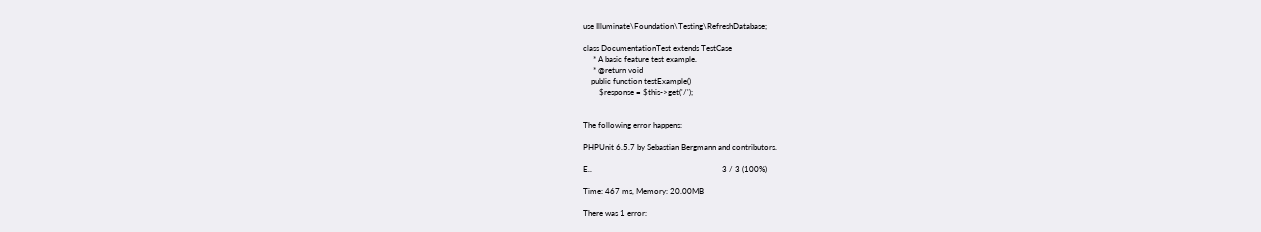use Illuminate\Foundation\Testing\RefreshDatabase;

class DocumentationTest extends TestCase
     * A basic feature test example.
     * @return void
    public function testExample()
        $response = $this->get('/');


The following error happens:

PHPUnit 6.5.7 by Sebastian Bergmann and contributors.

E..                                                                 3 / 3 (100%)

Time: 467 ms, Memory: 20.00MB

There was 1 error: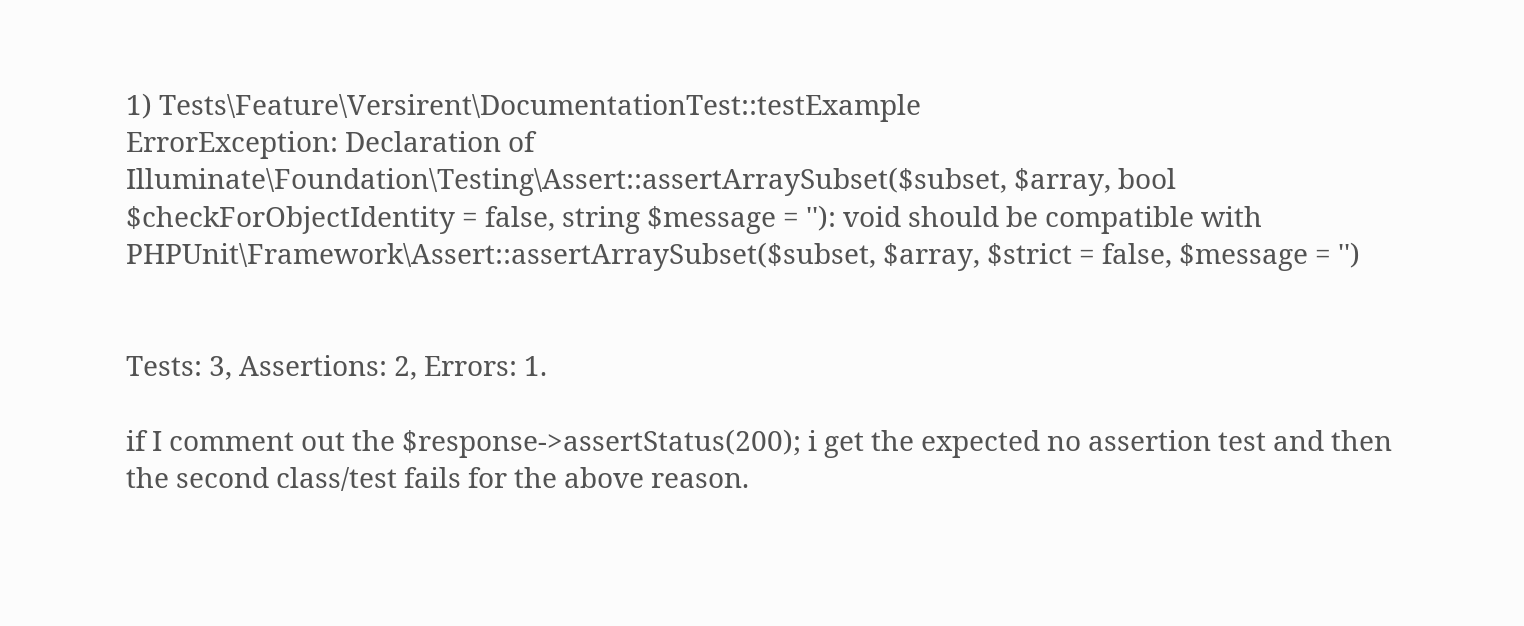1) Tests\Feature\Versirent\DocumentationTest::testExample
ErrorException: Declaration of Illuminate\Foundation\Testing\Assert::assertArraySubset($subset, $array, bool $checkForObjectIdentity = false, string $message = ''): void should be compatible with PHPUnit\Framework\Assert::assertArraySubset($subset, $array, $strict = false, $message = '')


Tests: 3, Assertions: 2, Errors: 1.

if I comment out the $response->assertStatus(200); i get the expected no assertion test and then the second class/test fails for the above reason.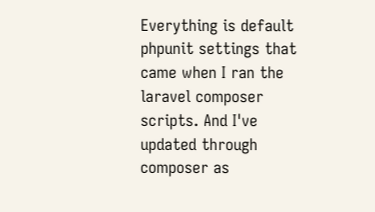Everything is default phpunit settings that came when I ran the laravel composer scripts. And I've updated through composer as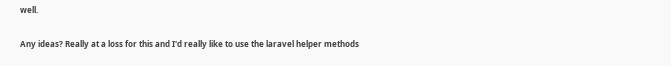well.

Any ideas? Really at a loss for this and I'd really like to use the laravel helper methods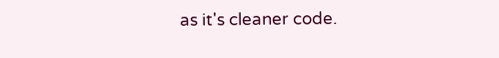as it's cleaner code.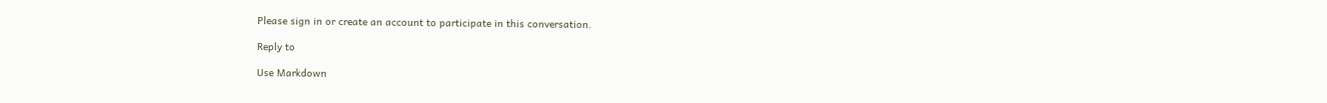Please sign in or create an account to participate in this conversation.

Reply to

Use Markdown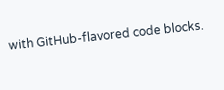with GitHub-flavored code blocks.